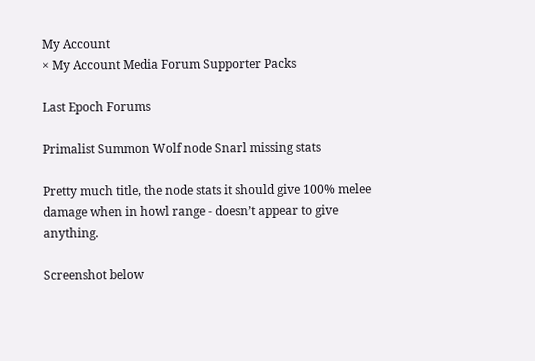My Account
× My Account Media Forum Supporter Packs

Last Epoch Forums

Primalist Summon Wolf node Snarl missing stats

Pretty much title, the node stats it should give 100% melee damage when in howl range - doesn’t appear to give anything.

Screenshot below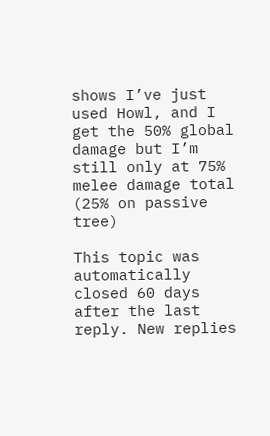shows I’ve just used Howl, and I get the 50% global damage but I’m still only at 75% melee damage total (25% on passive tree)

This topic was automatically closed 60 days after the last reply. New replies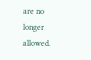are no longer allowed.